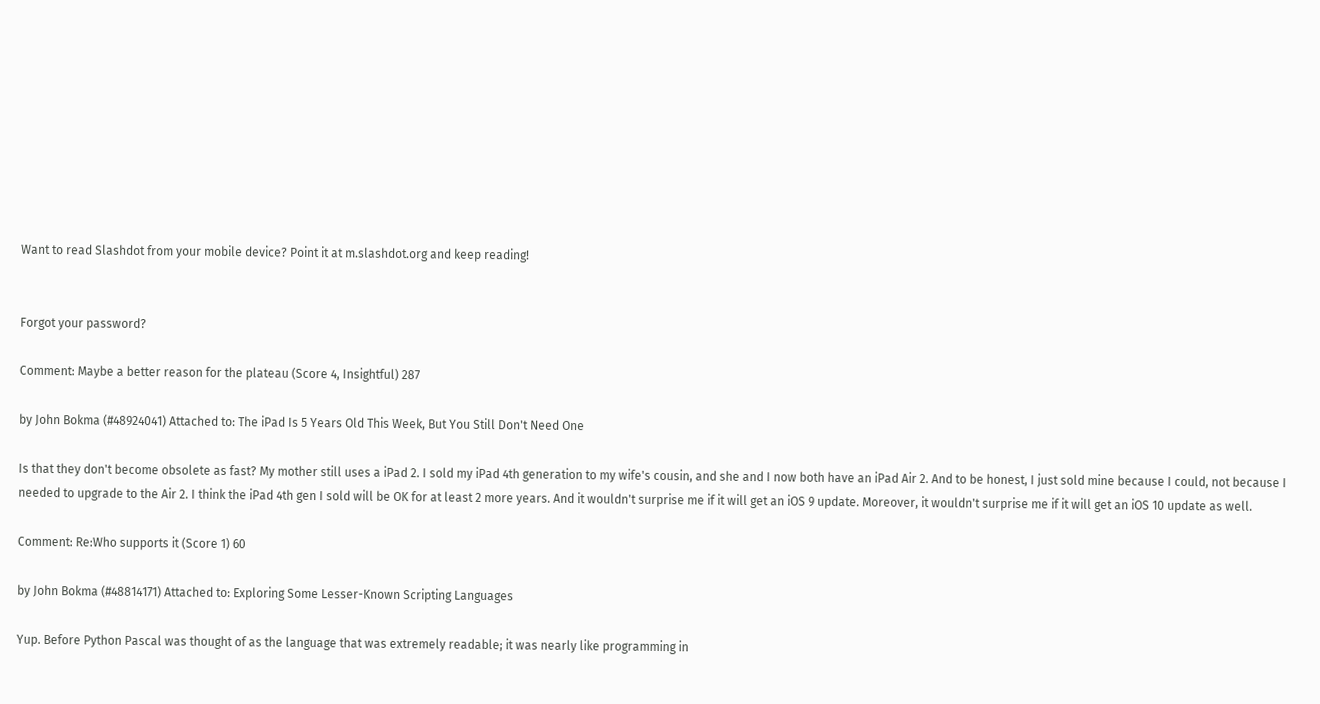Want to read Slashdot from your mobile device? Point it at m.slashdot.org and keep reading!


Forgot your password?

Comment: Maybe a better reason for the plateau (Score 4, Insightful) 287

by John Bokma (#48924041) Attached to: The iPad Is 5 Years Old This Week, But You Still Don't Need One

Is that they don't become obsolete as fast? My mother still uses a iPad 2. I sold my iPad 4th generation to my wife's cousin, and she and I now both have an iPad Air 2. And to be honest, I just sold mine because I could, not because I needed to upgrade to the Air 2. I think the iPad 4th gen I sold will be OK for at least 2 more years. And it wouldn't surprise me if it will get an iOS 9 update. Moreover, it wouldn't surprise me if it will get an iOS 10 update as well.

Comment: Re:Who supports it (Score 1) 60

by John Bokma (#48814171) Attached to: Exploring Some Lesser-Known Scripting Languages

Yup. Before Python Pascal was thought of as the language that was extremely readable; it was nearly like programming in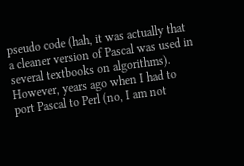pseudo code (hah, it was actually that a cleaner version of Pascal was used in several textbooks on algorithms). However, years ago when I had to port Pascal to Perl (no, I am not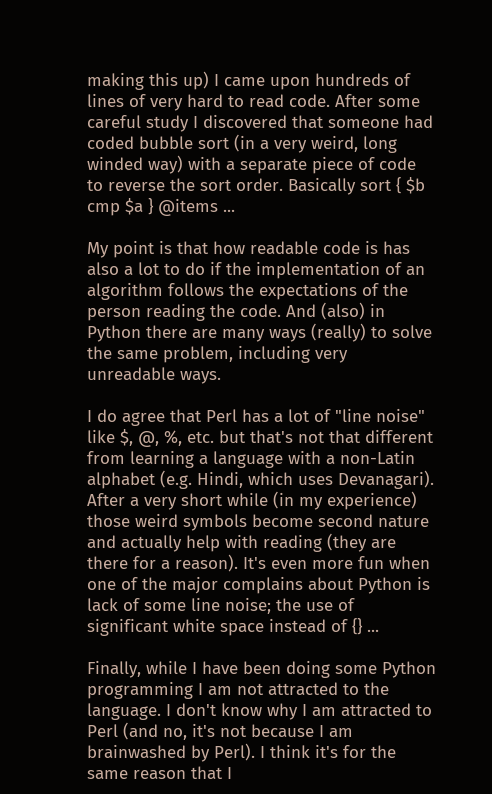making this up) I came upon hundreds of lines of very hard to read code. After some careful study I discovered that someone had coded bubble sort (in a very weird, long winded way) with a separate piece of code to reverse the sort order. Basically sort { $b cmp $a } @items ...

My point is that how readable code is has also a lot to do if the implementation of an algorithm follows the expectations of the person reading the code. And (also) in Python there are many ways (really) to solve the same problem, including very unreadable ways.

I do agree that Perl has a lot of "line noise" like $, @, %, etc. but that's not that different from learning a language with a non-Latin alphabet (e.g. Hindi, which uses Devanagari). After a very short while (in my experience) those weird symbols become second nature and actually help with reading (they are there for a reason). It's even more fun when one of the major complains about Python is lack of some line noise; the use of significant white space instead of {} ...

Finally, while I have been doing some Python programming I am not attracted to the language. I don't know why I am attracted to Perl (and no, it's not because I am brainwashed by Perl). I think it's for the same reason that I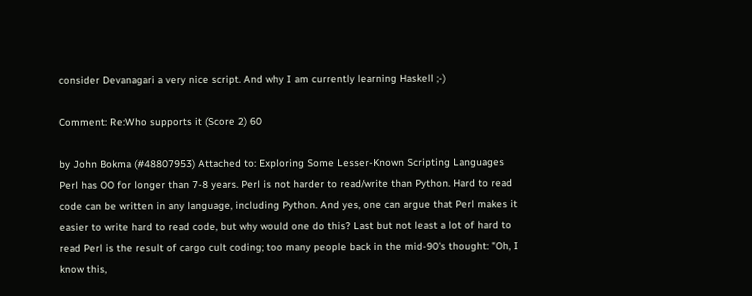consider Devanagari a very nice script. And why I am currently learning Haskell ;-)

Comment: Re:Who supports it (Score 2) 60

by John Bokma (#48807953) Attached to: Exploring Some Lesser-Known Scripting Languages
Perl has OO for longer than 7-8 years. Perl is not harder to read/write than Python. Hard to read code can be written in any language, including Python. And yes, one can argue that Perl makes it easier to write hard to read code, but why would one do this? Last but not least a lot of hard to read Perl is the result of cargo cult coding; too many people back in the mid-90's thought: "Oh, I know this,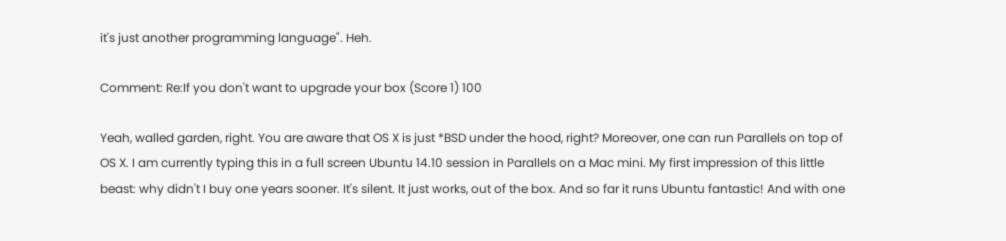it's just another programming language". Heh.

Comment: Re:If you don't want to upgrade your box (Score 1) 100

Yeah, walled garden, right. You are aware that OS X is just *BSD under the hood, right? Moreover, one can run Parallels on top of OS X. I am currently typing this in a full screen Ubuntu 14.10 session in Parallels on a Mac mini. My first impression of this little beast: why didn't I buy one years sooner. It's silent. It just works, out of the box. And so far it runs Ubuntu fantastic! And with one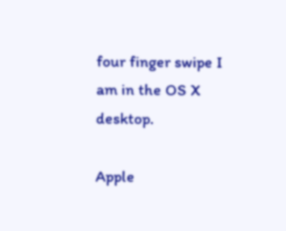four finger swipe I am in the OS X desktop.

Apple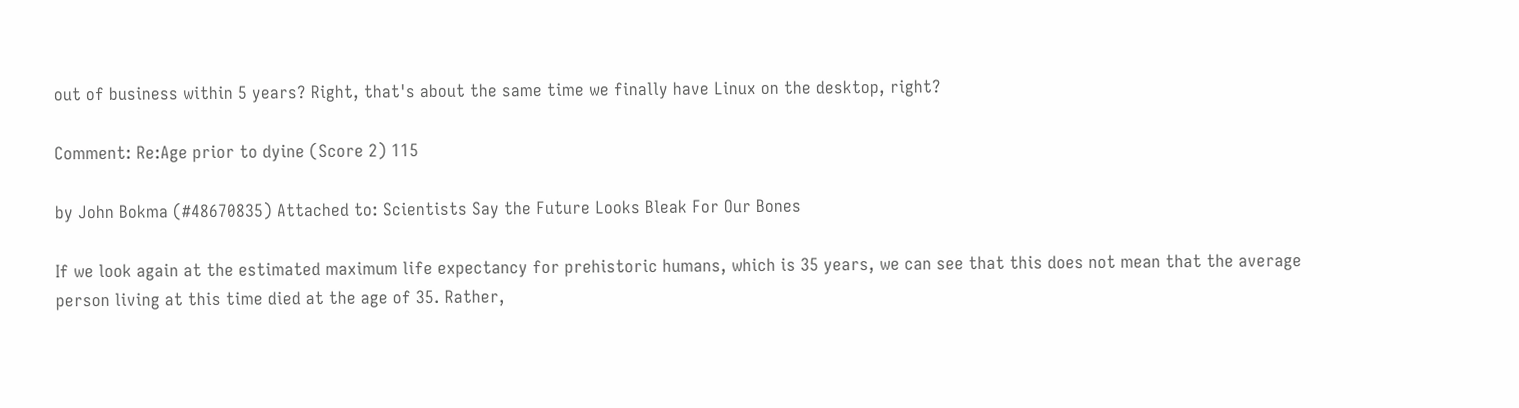out of business within 5 years? Right, that's about the same time we finally have Linux on the desktop, right?

Comment: Re:Age prior to dyine (Score 2) 115

by John Bokma (#48670835) Attached to: Scientists Say the Future Looks Bleak For Our Bones

If we look again at the estimated maximum life expectancy for prehistoric humans, which is 35 years, we can see that this does not mean that the average person living at this time died at the age of 35. Rather,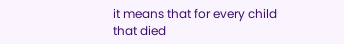it means that for every child that died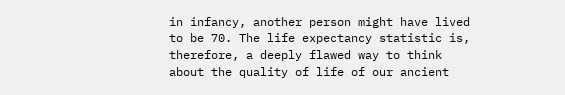in infancy, another person might have lived to be 70. The life expectancy statistic is, therefore, a deeply flawed way to think about the quality of life of our ancient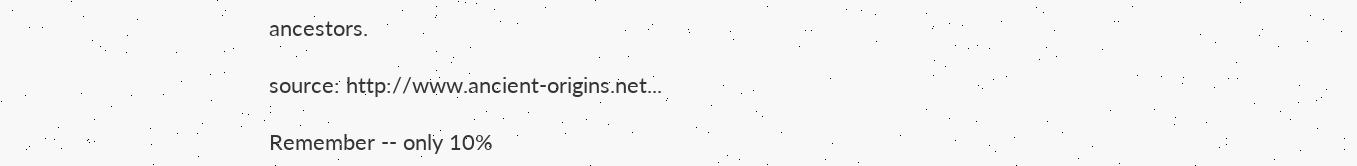ancestors.

source: http://www.ancient-origins.net...

Remember -- only 10%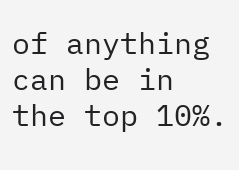of anything can be in the top 10%.